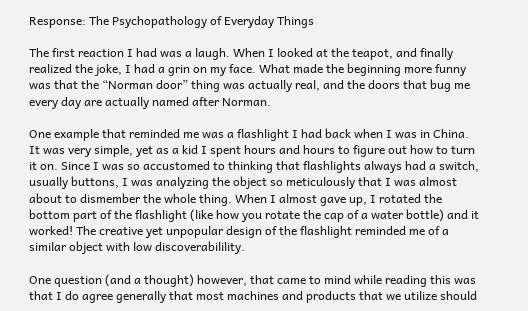Response: The Psychopathology of Everyday Things

The first reaction I had was a laugh. When I looked at the teapot, and finally realized the joke, I had a grin on my face. What made the beginning more funny was that the “Norman door” thing was actually real, and the doors that bug me every day are actually named after Norman.

One example that reminded me was a flashlight I had back when I was in China. It was very simple, yet as a kid I spent hours and hours to figure out how to turn it on. Since I was so accustomed to thinking that flashlights always had a switch, usually buttons, I was analyzing the object so meticulously that I was almost about to dismember the whole thing. When I almost gave up, I rotated the bottom part of the flashlight (like how you rotate the cap of a water bottle) and it worked! The creative yet unpopular design of the flashlight reminded me of a similar object with low discoverabilility.

One question (and a thought) however, that came to mind while reading this was that I do agree generally that most machines and products that we utilize should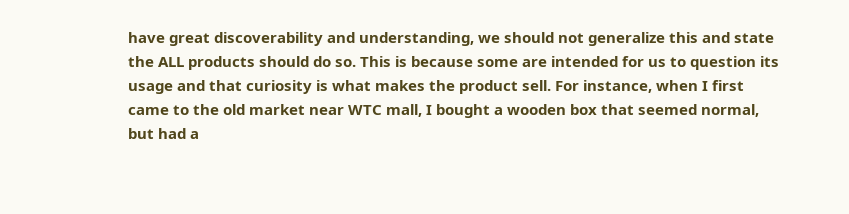have great discoverability and understanding, we should not generalize this and state the ALL products should do so. This is because some are intended for us to question its usage and that curiosity is what makes the product sell. For instance, when I first came to the old market near WTC mall, I bought a wooden box that seemed normal, but had a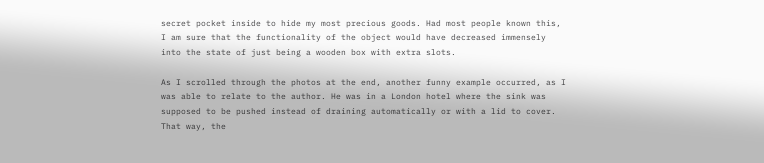secret pocket inside to hide my most precious goods. Had most people known this, I am sure that the functionality of the object would have decreased immensely into the state of just being a wooden box with extra slots.

As I scrolled through the photos at the end, another funny example occurred, as I was able to relate to the author. He was in a London hotel where the sink was supposed to be pushed instead of draining automatically or with a lid to cover. That way, the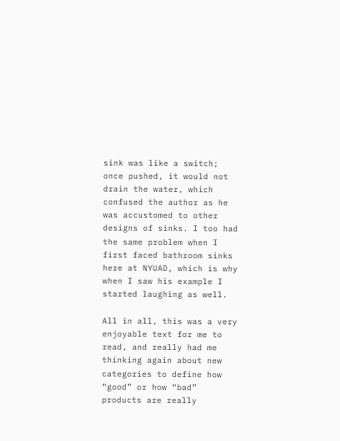sink was like a switch; once pushed, it would not drain the water, which confused the author as he was accustomed to other designs of sinks. I too had the same problem when I first faced bathroom sinks here at NYUAD, which is why when I saw his example I started laughing as well.

All in all, this was a very enjoyable text for me to read, and really had me thinking again about new categories to define how “good” or how “bad” products are really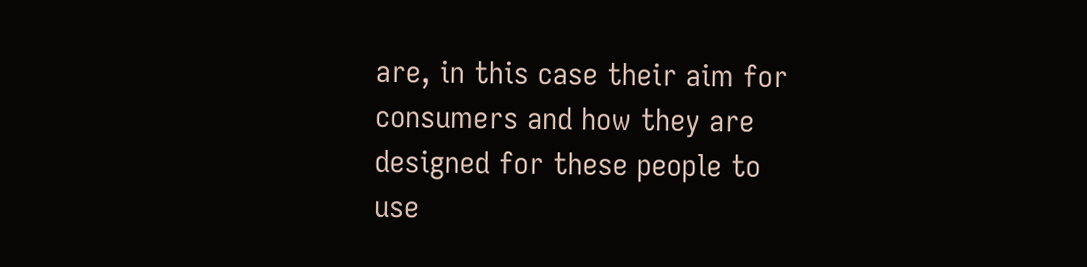are, in this case their aim for consumers and how they are designed for these people to use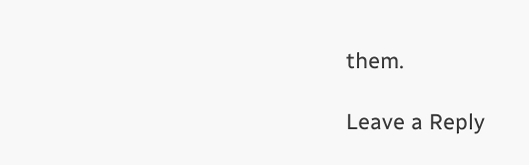them.

Leave a Reply